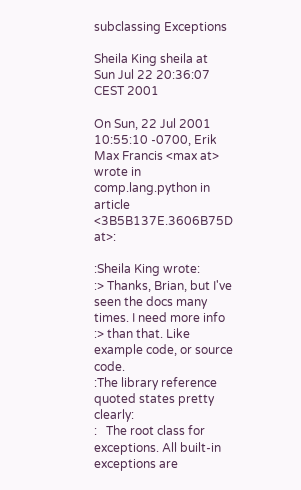subclassing Exceptions

Sheila King sheila at
Sun Jul 22 20:36:07 CEST 2001

On Sun, 22 Jul 2001 10:55:10 -0700, Erik Max Francis <max at>
wrote in comp.lang.python in article <3B5B137E.3606B75D at>:

:Sheila King wrote:
:> Thanks, Brian, but I've seen the docs many times. I need more info
:> than that. Like example code, or source code.
:The library reference quoted states pretty clearly:
:   The root class for exceptions. All built-in exceptions are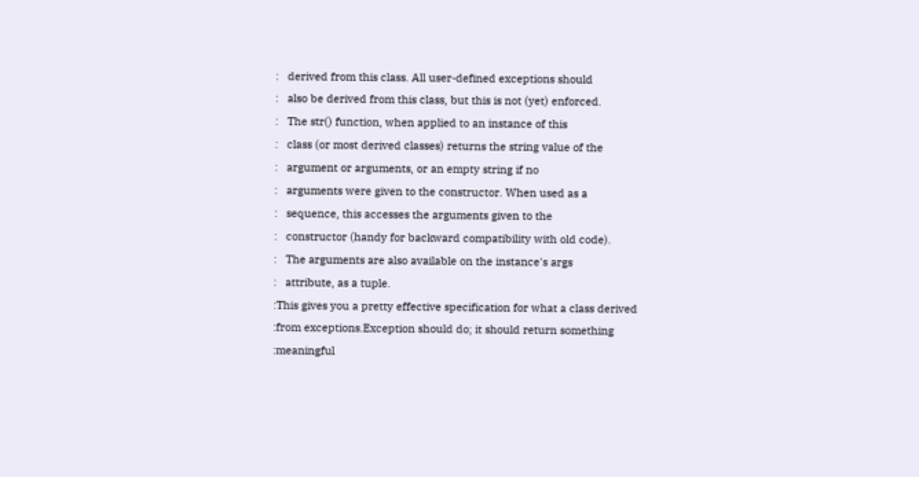:   derived from this class. All user-defined exceptions should
:   also be derived from this class, but this is not (yet) enforced.
:   The str() function, when applied to an instance of this
:   class (or most derived classes) returns the string value of the
:   argument or arguments, or an empty string if no
:   arguments were given to the constructor. When used as a
:   sequence, this accesses the arguments given to the
:   constructor (handy for backward compatibility with old code).
:   The arguments are also available on the instance's args
:   attribute, as a tuple.
:This gives you a pretty effective specification for what a class derived
:from exceptions.Exception should do; it should return something
:meaningful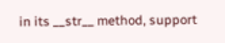in its __str__ method, support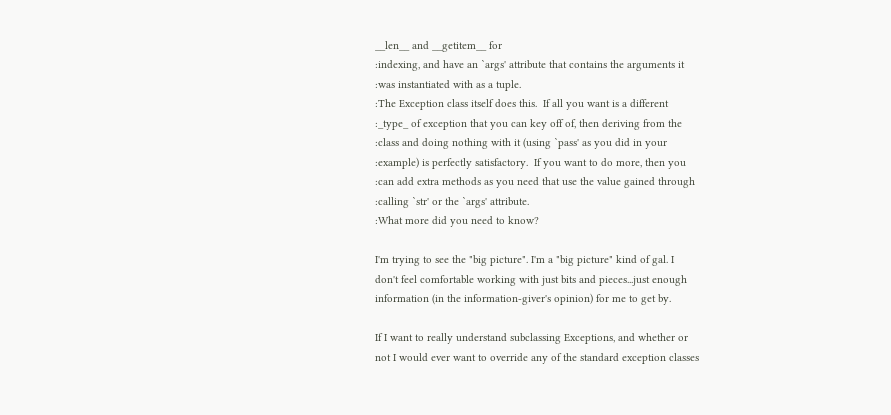__len__ and __getitem__ for
:indexing, and have an `args' attribute that contains the arguments it
:was instantiated with as a tuple.
:The Exception class itself does this.  If all you want is a different
:_type_ of exception that you can key off of, then deriving from the
:class and doing nothing with it (using `pass' as you did in your
:example) is perfectly satisfactory.  If you want to do more, then you
:can add extra methods as you need that use the value gained through
:calling `str' or the `args' attribute.
:What more did you need to know?

I'm trying to see the "big picture". I'm a "big picture" kind of gal. I
don't feel comfortable working with just bits and pieces...just enough
information (in the information-giver's opinion) for me to get by.

If I want to really understand subclassing Exceptions, and whether or
not I would ever want to override any of the standard exception classes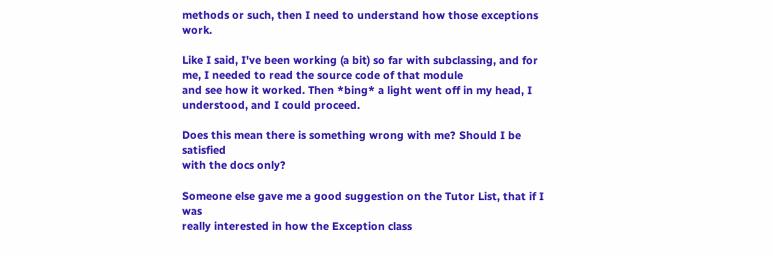methods or such, then I need to understand how those exceptions work.

Like I said, I've been working (a bit) so far with subclassing, and for me, I needed to read the source code of that module
and see how it worked. Then *bing* a light went off in my head, I
understood, and I could proceed.

Does this mean there is something wrong with me? Should I be satisfied
with the docs only?

Someone else gave me a good suggestion on the Tutor List, that if I was
really interested in how the Exception class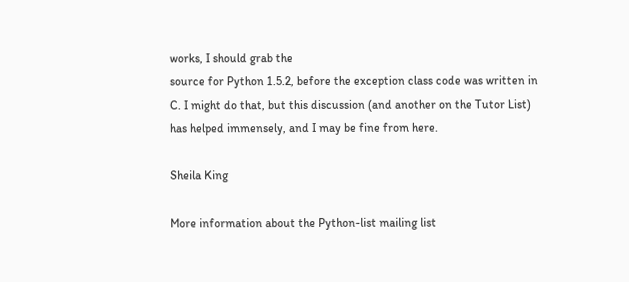works, I should grab the
source for Python 1.5.2, before the exception class code was written in
C. I might do that, but this discussion (and another on the Tutor List)
has helped immensely, and I may be fine from here.

Sheila King

More information about the Python-list mailing list